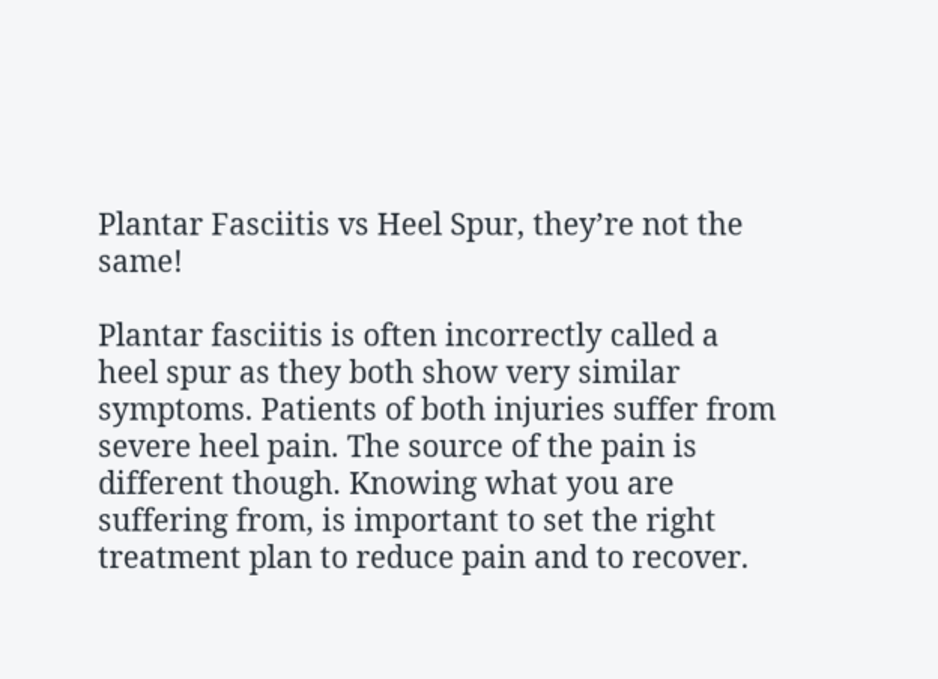Plantar Fasciitis vs Heel Spur, they’re not the same!

Plantar fasciitis is often incorrectly called a heel spur as they both show very similar symptoms. Patients of both injuries suffer from severe heel pain. The source of the pain is different though. Knowing what you are suffering from, is important to set the right treatment plan to reduce pain and to recover.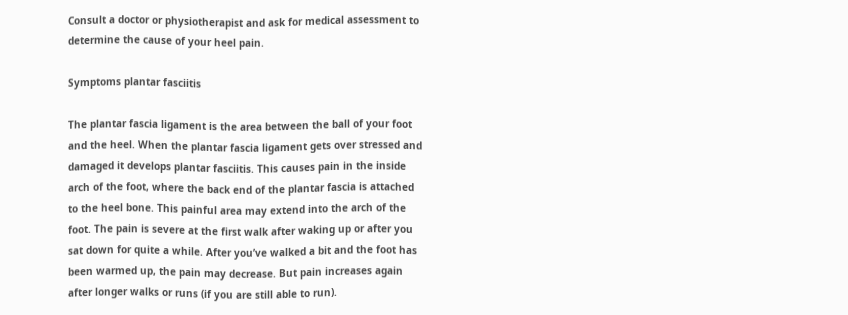Consult a doctor or physiotherapist and ask for medical assessment to determine the cause of your heel pain.

Symptoms plantar fasciitis

The plantar fascia ligament is the area between the ball of your foot and the heel. When the plantar fascia ligament gets over stressed and damaged it develops plantar fasciitis. This causes pain in the inside arch of the foot, where the back end of the plantar fascia is attached to the heel bone. This painful area may extend into the arch of the foot. The pain is severe at the first walk after waking up or after you sat down for quite a while. After you’ve walked a bit and the foot has been warmed up, the pain may decrease. But pain increases again after longer walks or runs (if you are still able to run).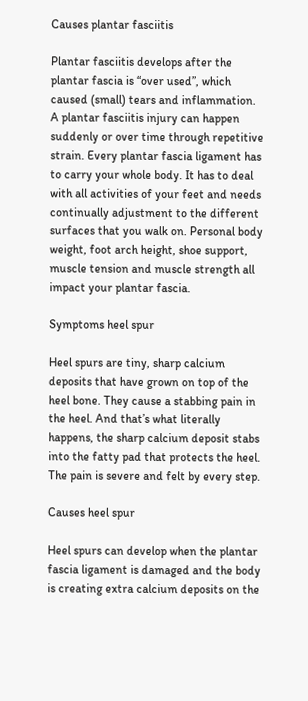Causes plantar fasciitis

Plantar fasciitis develops after the plantar fascia is “over used”, which caused (small) tears and inflammation. A plantar fasciitis injury can happen suddenly or over time through repetitive strain. Every plantar fascia ligament has to carry your whole body. It has to deal with all activities of your feet and needs continually adjustment to the different surfaces that you walk on. Personal body weight, foot arch height, shoe support, muscle tension and muscle strength all impact your plantar fascia.

Symptoms heel spur

Heel spurs are tiny, sharp calcium deposits that have grown on top of the heel bone. They cause a stabbing pain in the heel. And that’s what literally happens, the sharp calcium deposit stabs into the fatty pad that protects the heel. The pain is severe and felt by every step.

Causes heel spur

Heel spurs can develop when the plantar fascia ligament is damaged and the body is creating extra calcium deposits on the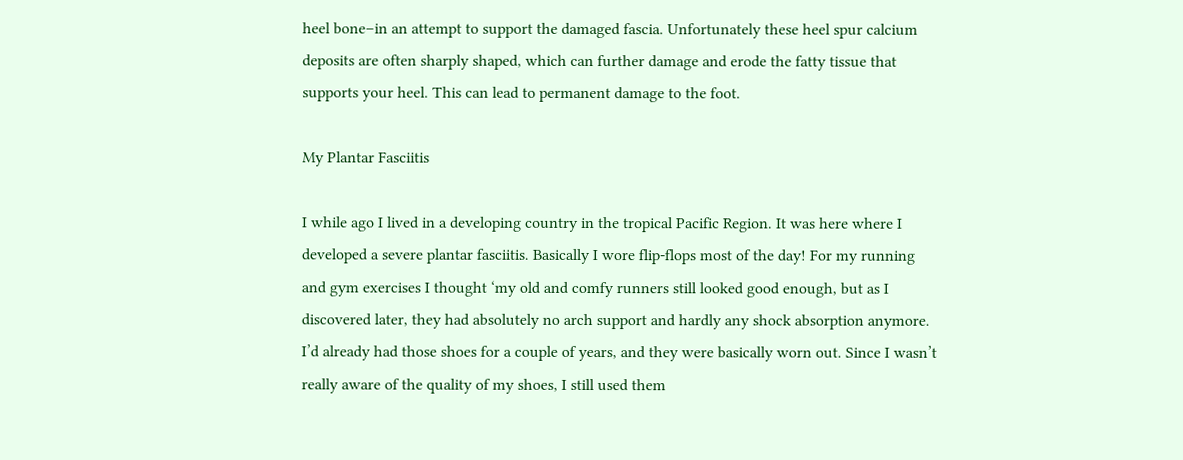heel bone–in an attempt to support the damaged fascia. Unfortunately these heel spur calcium deposits are often sharply shaped, which can further damage and erode the fatty tissue that supports your heel. This can lead to permanent damage to the foot.

My Plantar Fasciitis

I while ago I lived in a developing country in the tropical Pacific Region. It was here where I developed a severe plantar fasciitis. Basically I wore flip-flops most of the day! For my running and gym exercises I thought ‘my old and comfy runners still looked good enough, but as I discovered later, they had absolutely no arch support and hardly any shock absorption anymore. I’d already had those shoes for a couple of years, and they were basically worn out. Since I wasn’t really aware of the quality of my shoes, I still used them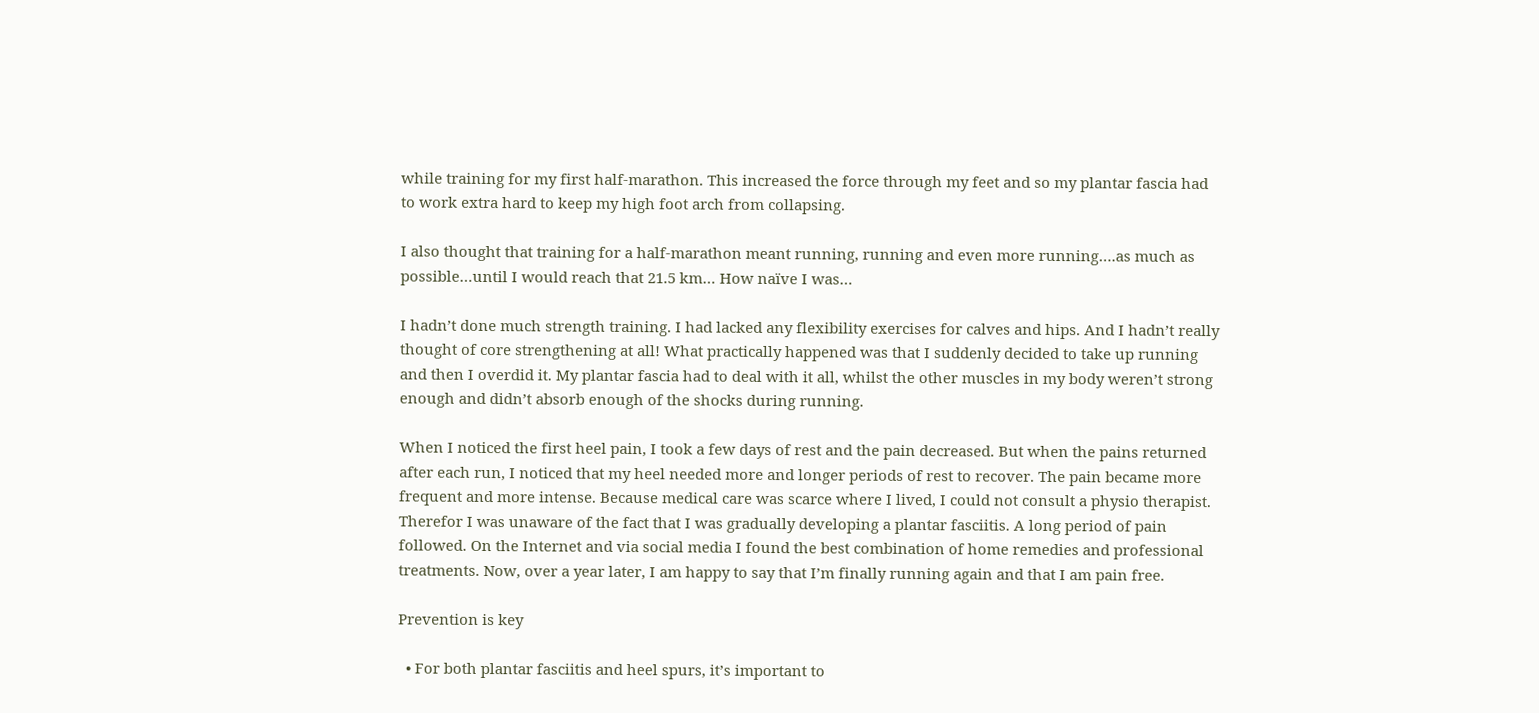while training for my first half-marathon. This increased the force through my feet and so my plantar fascia had to work extra hard to keep my high foot arch from collapsing.

I also thought that training for a half-marathon meant running, running and even more running….as much as possible…until I would reach that 21.5 km… How naïve I was…

I hadn’t done much strength training. I had lacked any flexibility exercises for calves and hips. And I hadn’t really thought of core strengthening at all! What practically happened was that I suddenly decided to take up running and then I overdid it. My plantar fascia had to deal with it all, whilst the other muscles in my body weren’t strong enough and didn’t absorb enough of the shocks during running.

When I noticed the first heel pain, I took a few days of rest and the pain decreased. But when the pains returned after each run, I noticed that my heel needed more and longer periods of rest to recover. The pain became more frequent and more intense. Because medical care was scarce where I lived, I could not consult a physio therapist. Therefor I was unaware of the fact that I was gradually developing a plantar fasciitis. A long period of pain followed. On the Internet and via social media I found the best combination of home remedies and professional treatments. Now, over a year later, I am happy to say that I’m finally running again and that I am pain free.

Prevention is key

  • For both plantar fasciitis and heel spurs, it’s important to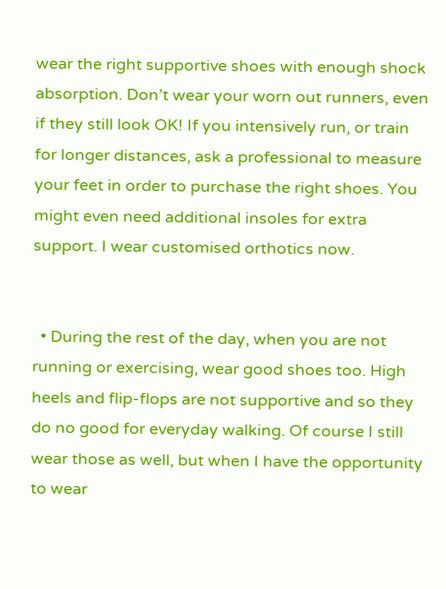wear the right supportive shoes with enough shock absorption. Don’t wear your worn out runners, even if they still look OK! If you intensively run, or train for longer distances, ask a professional to measure your feet in order to purchase the right shoes. You might even need additional insoles for extra support. I wear customised orthotics now.


  • During the rest of the day, when you are not running or exercising, wear good shoes too. High heels and flip-flops are not supportive and so they do no good for everyday walking. Of course I still wear those as well, but when I have the opportunity to wear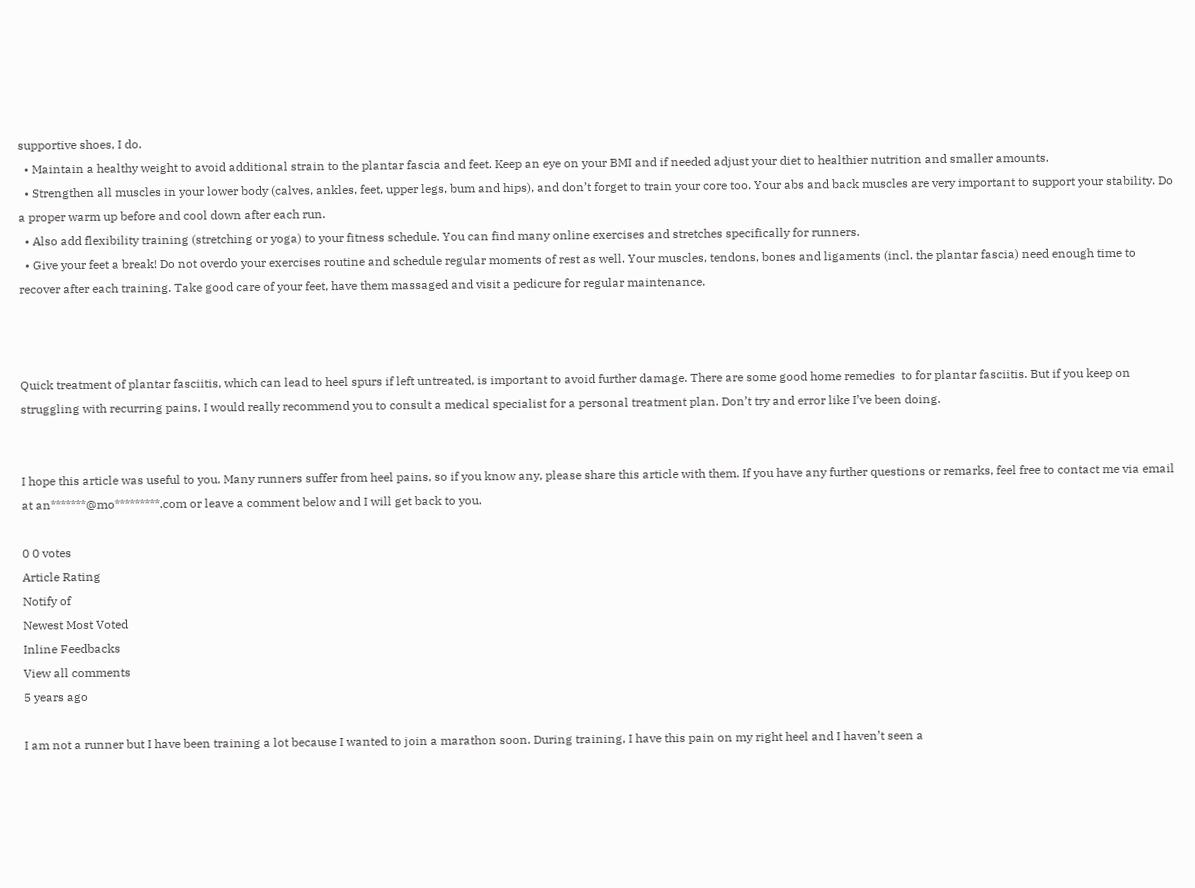supportive shoes, I do.
  • Maintain a healthy weight to avoid additional strain to the plantar fascia and feet. Keep an eye on your BMI and if needed adjust your diet to healthier nutrition and smaller amounts.
  • Strengthen all muscles in your lower body (calves, ankles, feet, upper legs, bum and hips), and don’t forget to train your core too. Your abs and back muscles are very important to support your stability. Do a proper warm up before and cool down after each run.
  • Also add flexibility training (stretching or yoga) to your fitness schedule. You can find many online exercises and stretches specifically for runners.
  • Give your feet a break! Do not overdo your exercises routine and schedule regular moments of rest as well. Your muscles, tendons, bones and ligaments (incl. the plantar fascia) need enough time to recover after each training. Take good care of your feet, have them massaged and visit a pedicure for regular maintenance.



Quick treatment of plantar fasciitis, which can lead to heel spurs if left untreated, is important to avoid further damage. There are some good home remedies  to for plantar fasciitis. But if you keep on struggling with recurring pains, I would really recommend you to consult a medical specialist for a personal treatment plan. Don’t try and error like I’ve been doing.


I hope this article was useful to you. Many runners suffer from heel pains, so if you know any, please share this article with them. If you have any further questions or remarks, feel free to contact me via email at an*******@mo*********.com or leave a comment below and I will get back to you.

0 0 votes
Article Rating
Notify of
Newest Most Voted
Inline Feedbacks
View all comments
5 years ago

I am not a runner but I have been training a lot because I wanted to join a marathon soon. During training, I have this pain on my right heel and I haven’t seen a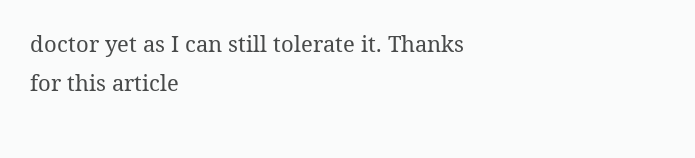doctor yet as I can still tolerate it. Thanks for this article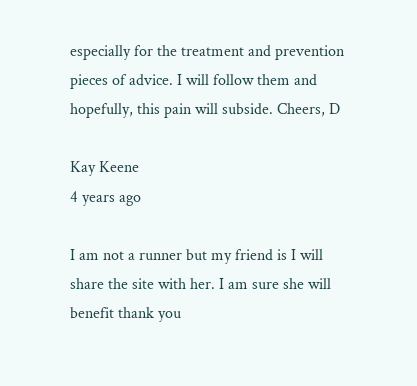especially for the treatment and prevention pieces of advice. I will follow them and hopefully, this pain will subside. Cheers, D

Kay Keene
4 years ago

I am not a runner but my friend is I will share the site with her. I am sure she will benefit thank you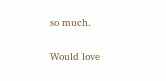so much.

Would love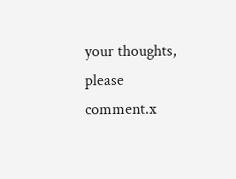your thoughts, please comment.x